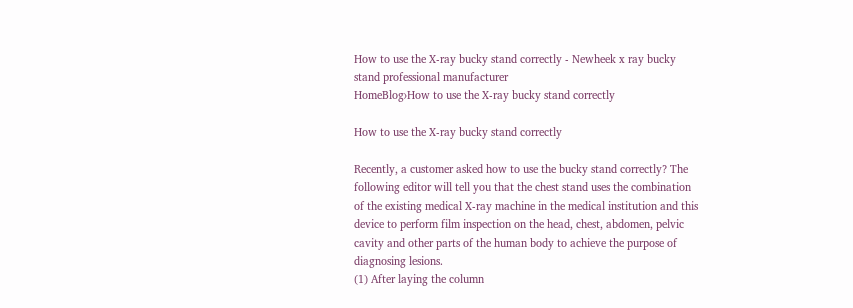How to use the X-ray bucky stand correctly - Newheek x ray bucky stand professional manufacturer
HomeBlog›How to use the X-ray bucky stand correctly

How to use the X-ray bucky stand correctly

Recently, a customer asked how to use the bucky stand correctly? The following editor will tell you that the chest stand uses the combination of the existing medical X-ray machine in the medical institution and this device to perform film inspection on the head, chest, abdomen, pelvic cavity and other parts of the human body to achieve the purpose of diagnosing lesions.
(1) After laying the column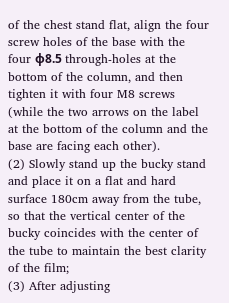of the chest stand flat, align the four screw holes of the base with the four φ8.5 through-holes at the bottom of the column, and then tighten it with four M8 screws (while the two arrows on the label at the bottom of the column and the base are facing each other).
(2) Slowly stand up the bucky stand and place it on a flat and hard surface 180cm away from the tube, so that the vertical center of the bucky coincides with the center of the tube to maintain the best clarity of the film;
(3) After adjusting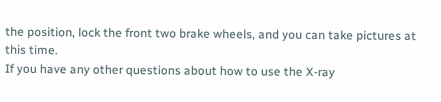the position, lock the front two brake wheels, and you can take pictures at this time.
If you have any other questions about how to use the X-ray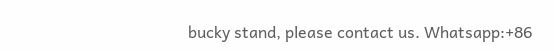bucky stand, please contact us. Whatsapp:+86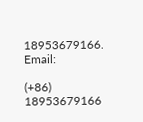18953679166. Email:

(+86) 18953679166